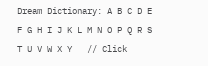Dream Dictionary: A B C D E F G H I J K L M N O P Q R S T U V W X Y   // Click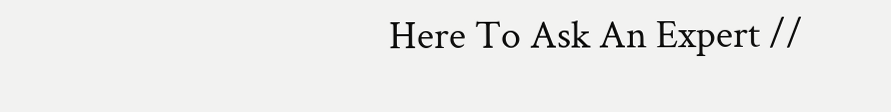Here To Ask An Expert //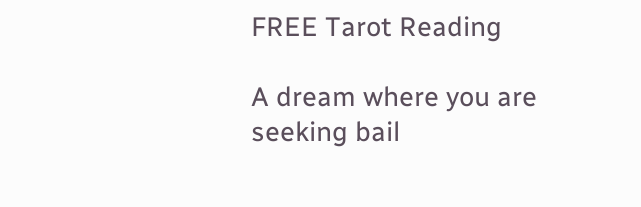FREE Tarot Reading

A dream where you are seeking bail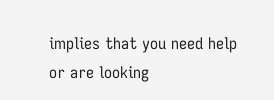implies that you need help or are looking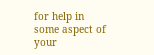for help in some aspect of your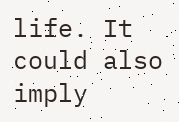life. It could also imply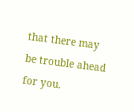that there may be trouble ahead for you.